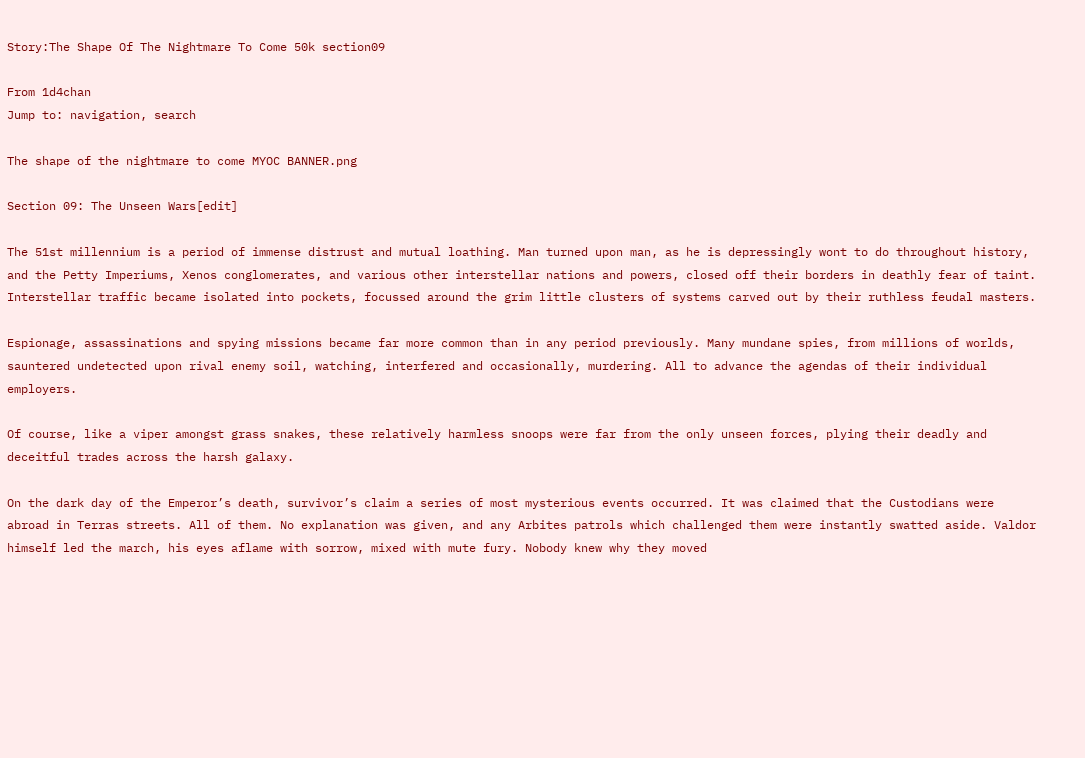Story:The Shape Of The Nightmare To Come 50k section09

From 1d4chan
Jump to: navigation, search

The shape of the nightmare to come MYOC BANNER.png

Section 09: The Unseen Wars[edit]

The 51st millennium is a period of immense distrust and mutual loathing. Man turned upon man, as he is depressingly wont to do throughout history, and the Petty Imperiums, Xenos conglomerates, and various other interstellar nations and powers, closed off their borders in deathly fear of taint. Interstellar traffic became isolated into pockets, focussed around the grim little clusters of systems carved out by their ruthless feudal masters.

Espionage, assassinations and spying missions became far more common than in any period previously. Many mundane spies, from millions of worlds, sauntered undetected upon rival enemy soil, watching, interfered and occasionally, murdering. All to advance the agendas of their individual employers.

Of course, like a viper amongst grass snakes, these relatively harmless snoops were far from the only unseen forces, plying their deadly and deceitful trades across the harsh galaxy.

On the dark day of the Emperor’s death, survivor’s claim a series of most mysterious events occurred. It was claimed that the Custodians were abroad in Terras streets. All of them. No explanation was given, and any Arbites patrols which challenged them were instantly swatted aside. Valdor himself led the march, his eyes aflame with sorrow, mixed with mute fury. Nobody knew why they moved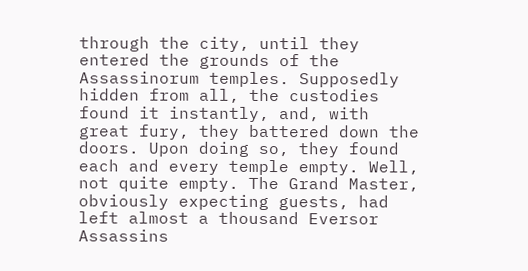through the city, until they entered the grounds of the Assassinorum temples. Supposedly hidden from all, the custodies found it instantly, and, with great fury, they battered down the doors. Upon doing so, they found each and every temple empty. Well, not quite empty. The Grand Master, obviously expecting guests, had left almost a thousand Eversor Assassins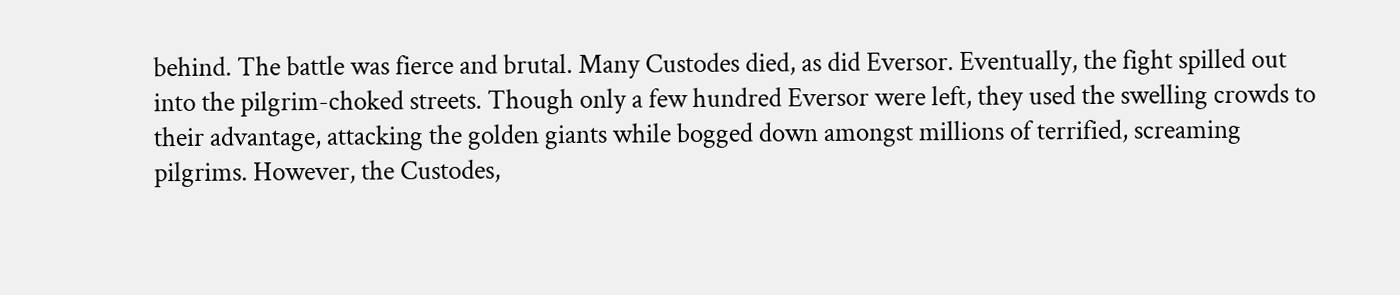behind. The battle was fierce and brutal. Many Custodes died, as did Eversor. Eventually, the fight spilled out into the pilgrim-choked streets. Though only a few hundred Eversor were left, they used the swelling crowds to their advantage, attacking the golden giants while bogged down amongst millions of terrified, screaming pilgrims. However, the Custodes,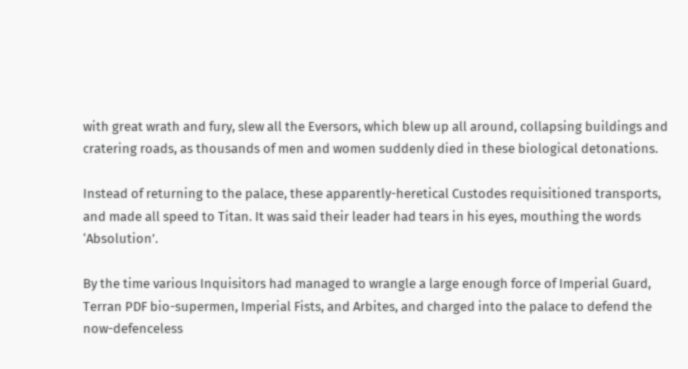with great wrath and fury, slew all the Eversors, which blew up all around, collapsing buildings and cratering roads, as thousands of men and women suddenly died in these biological detonations.

Instead of returning to the palace, these apparently-heretical Custodes requisitioned transports, and made all speed to Titan. It was said their leader had tears in his eyes, mouthing the words ‘Absolution’.

By the time various Inquisitors had managed to wrangle a large enough force of Imperial Guard, Terran PDF bio-supermen, Imperial Fists, and Arbites, and charged into the palace to defend the now-defenceless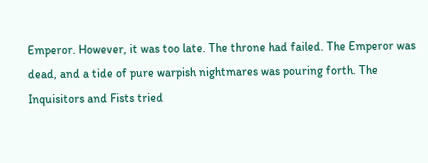Emperor. However, it was too late. The throne had failed. The Emperor was dead, and a tide of pure warpish nightmares was pouring forth. The Inquisitors and Fists tried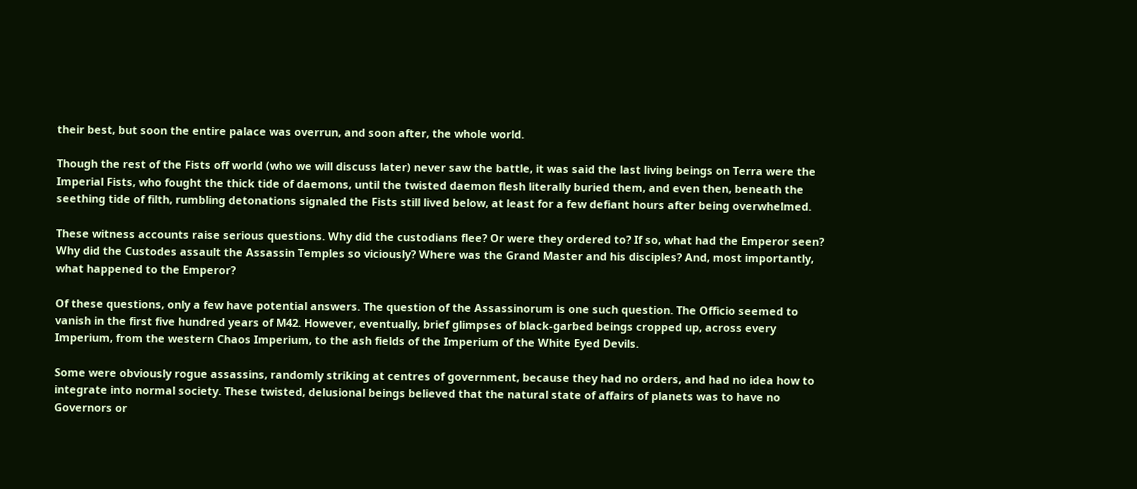their best, but soon the entire palace was overrun, and soon after, the whole world.

Though the rest of the Fists off world (who we will discuss later) never saw the battle, it was said the last living beings on Terra were the Imperial Fists, who fought the thick tide of daemons, until the twisted daemon flesh literally buried them, and even then, beneath the seething tide of filth, rumbling detonations signaled the Fists still lived below, at least for a few defiant hours after being overwhelmed.

These witness accounts raise serious questions. Why did the custodians flee? Or were they ordered to? If so, what had the Emperor seen? Why did the Custodes assault the Assassin Temples so viciously? Where was the Grand Master and his disciples? And, most importantly, what happened to the Emperor?

Of these questions, only a few have potential answers. The question of the Assassinorum is one such question. The Officio seemed to vanish in the first five hundred years of M42. However, eventually, brief glimpses of black-garbed beings cropped up, across every Imperium, from the western Chaos Imperium, to the ash fields of the Imperium of the White Eyed Devils.

Some were obviously rogue assassins, randomly striking at centres of government, because they had no orders, and had no idea how to integrate into normal society. These twisted, delusional beings believed that the natural state of affairs of planets was to have no Governors or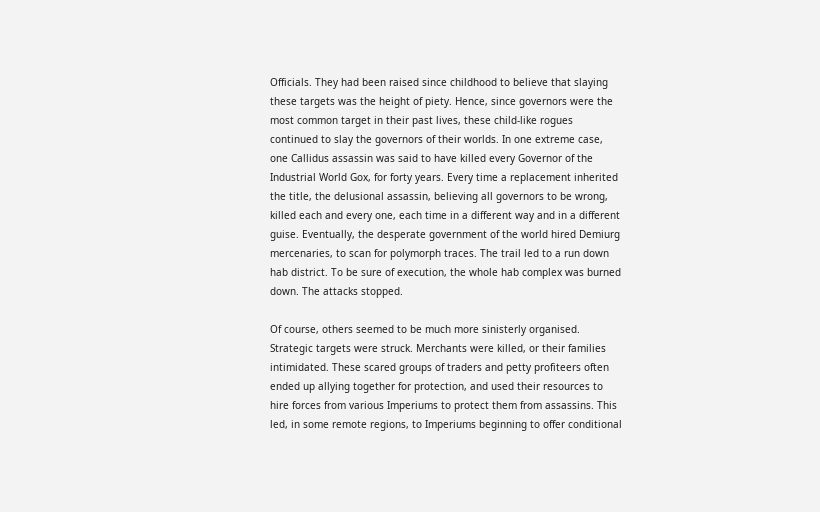Officials. They had been raised since childhood to believe that slaying these targets was the height of piety. Hence, since governors were the most common target in their past lives, these child-like rogues continued to slay the governors of their worlds. In one extreme case, one Callidus assassin was said to have killed every Governor of the Industrial World Gox, for forty years. Every time a replacement inherited the title, the delusional assassin, believing all governors to be wrong, killed each and every one, each time in a different way and in a different guise. Eventually, the desperate government of the world hired Demiurg mercenaries, to scan for polymorph traces. The trail led to a run down hab district. To be sure of execution, the whole hab complex was burned down. The attacks stopped.

Of course, others seemed to be much more sinisterly organised. Strategic targets were struck. Merchants were killed, or their families intimidated. These scared groups of traders and petty profiteers often ended up allying together for protection, and used their resources to hire forces from various Imperiums to protect them from assassins. This led, in some remote regions, to Imperiums beginning to offer conditional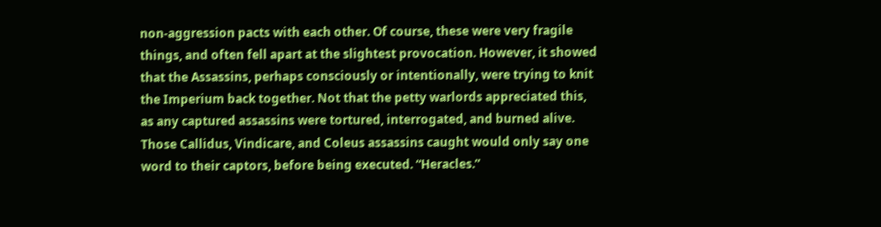non-aggression pacts with each other. Of course, these were very fragile things, and often fell apart at the slightest provocation. However, it showed that the Assassins, perhaps consciously or intentionally, were trying to knit the Imperium back together. Not that the petty warlords appreciated this, as any captured assassins were tortured, interrogated, and burned alive. Those Callidus, Vindicare, and Coleus assassins caught would only say one word to their captors, before being executed. “Heracles.”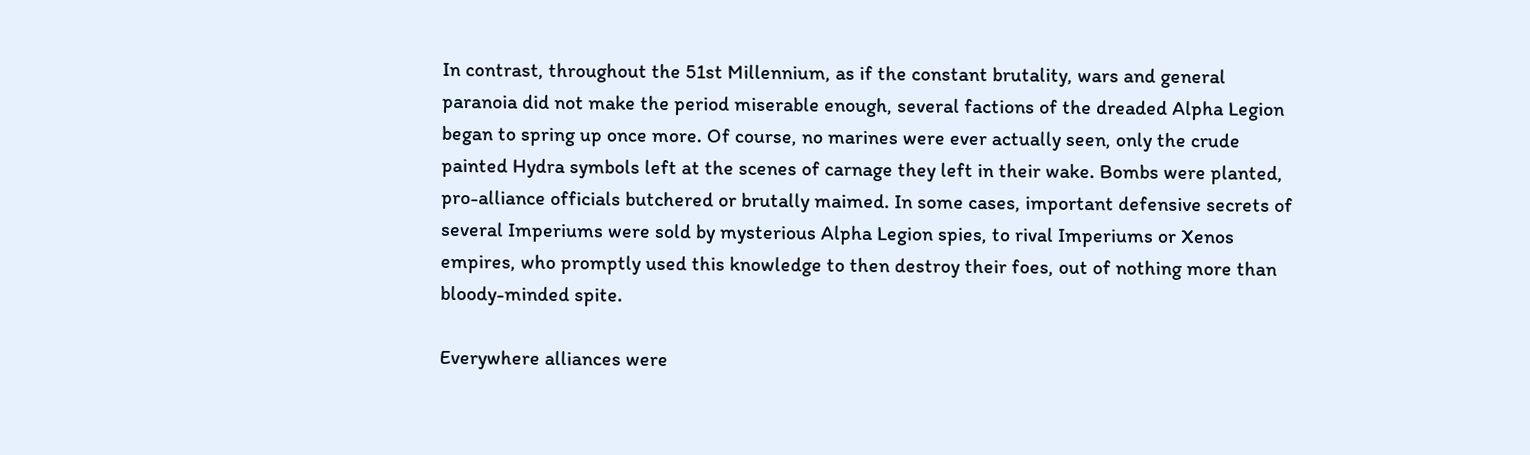In contrast, throughout the 51st Millennium, as if the constant brutality, wars and general paranoia did not make the period miserable enough, several factions of the dreaded Alpha Legion began to spring up once more. Of course, no marines were ever actually seen, only the crude painted Hydra symbols left at the scenes of carnage they left in their wake. Bombs were planted, pro-alliance officials butchered or brutally maimed. In some cases, important defensive secrets of several Imperiums were sold by mysterious Alpha Legion spies, to rival Imperiums or Xenos empires, who promptly used this knowledge to then destroy their foes, out of nothing more than bloody-minded spite.

Everywhere alliances were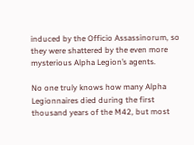induced by the Officio Assassinorum, so they were shattered by the even more mysterious Alpha Legion’s agents.

No one truly knows how many Alpha Legionnaires died during the first thousand years of the M42, but most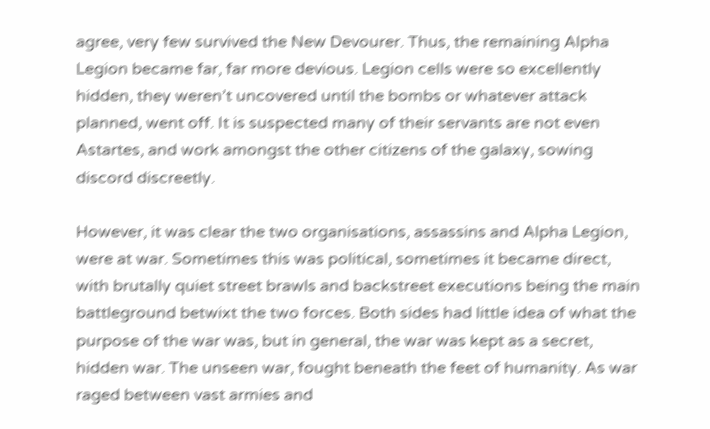agree, very few survived the New Devourer. Thus, the remaining Alpha Legion became far, far more devious. Legion cells were so excellently hidden, they weren’t uncovered until the bombs or whatever attack planned, went off. It is suspected many of their servants are not even Astartes, and work amongst the other citizens of the galaxy, sowing discord discreetly.

However, it was clear the two organisations, assassins and Alpha Legion, were at war. Sometimes this was political, sometimes it became direct, with brutally quiet street brawls and backstreet executions being the main battleground betwixt the two forces. Both sides had little idea of what the purpose of the war was, but in general, the war was kept as a secret, hidden war. The unseen war, fought beneath the feet of humanity. As war raged between vast armies and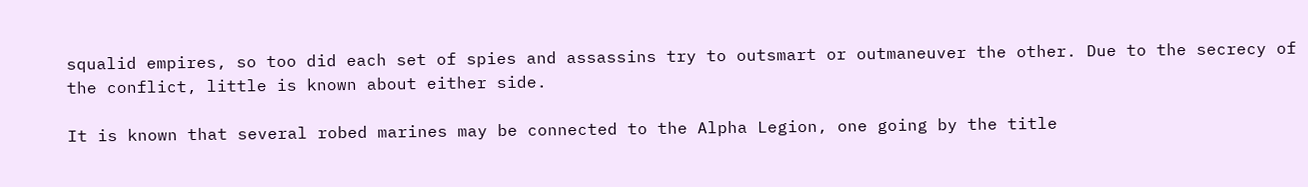squalid empires, so too did each set of spies and assassins try to outsmart or outmaneuver the other. Due to the secrecy of the conflict, little is known about either side.

It is known that several robed marines may be connected to the Alpha Legion, one going by the title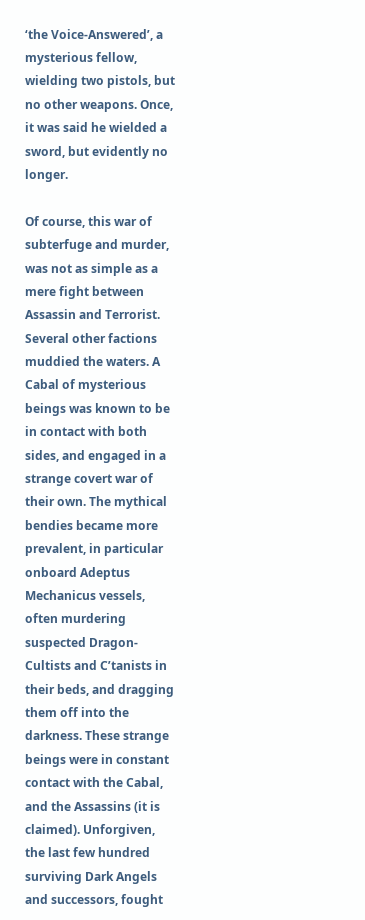‘the Voice-Answered’, a mysterious fellow, wielding two pistols, but no other weapons. Once, it was said he wielded a sword, but evidently no longer.

Of course, this war of subterfuge and murder, was not as simple as a mere fight between Assassin and Terrorist. Several other factions muddied the waters. A Cabal of mysterious beings was known to be in contact with both sides, and engaged in a strange covert war of their own. The mythical bendies became more prevalent, in particular onboard Adeptus Mechanicus vessels, often murdering suspected Dragon-Cultists and C’tanists in their beds, and dragging them off into the darkness. These strange beings were in constant contact with the Cabal, and the Assassins (it is claimed). Unforgiven, the last few hundred surviving Dark Angels and successors, fought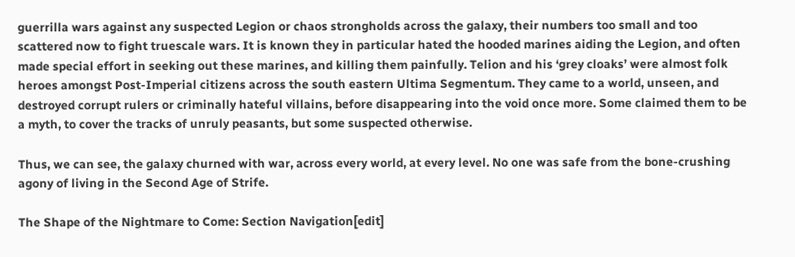guerrilla wars against any suspected Legion or chaos strongholds across the galaxy, their numbers too small and too scattered now to fight truescale wars. It is known they in particular hated the hooded marines aiding the Legion, and often made special effort in seeking out these marines, and killing them painfully. Telion and his ‘grey cloaks’ were almost folk heroes amongst Post-Imperial citizens across the south eastern Ultima Segmentum. They came to a world, unseen, and destroyed corrupt rulers or criminally hateful villains, before disappearing into the void once more. Some claimed them to be a myth, to cover the tracks of unruly peasants, but some suspected otherwise.

Thus, we can see, the galaxy churned with war, across every world, at every level. No one was safe from the bone-crushing agony of living in the Second Age of Strife.

The Shape of the Nightmare to Come: Section Navigation[edit]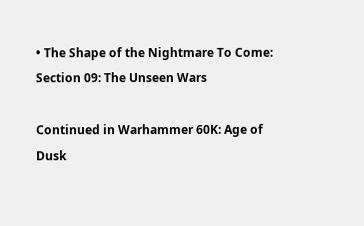• The Shape of the Nightmare To Come: Section 09: The Unseen Wars

Continued in Warhammer 60K: Age of Dusk